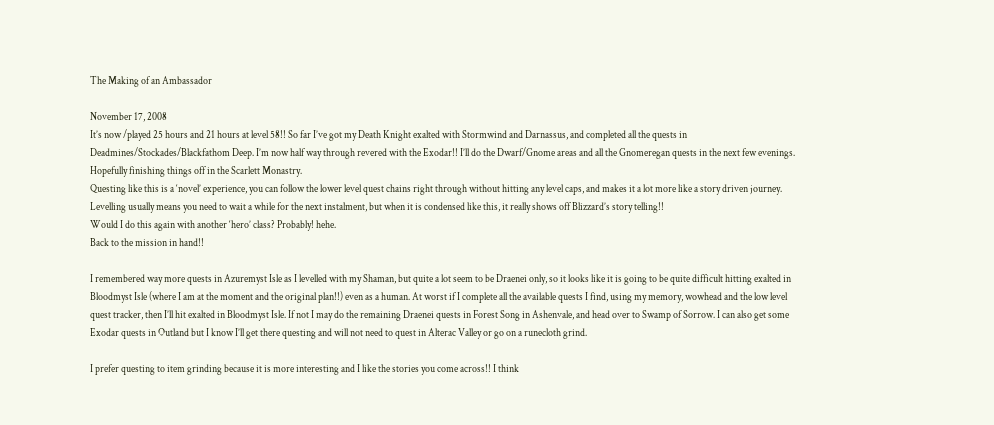The Making of an Ambassador

November 17, 2008
It’s now /played 25 hours and 21 hours at level 58!! So far I’ve got my Death Knight exalted with Stormwind and Darnassus, and completed all the quests in Deadmines/Stockades/Blackfathom Deep. I’m now half way through revered with the Exodar!! I’ll do the Dwarf/Gnome areas and all the Gnomeregan quests in the next few evenings. Hopefully finishing things off in the Scarlett Monastry.
Questing like this is a ‘novel’ experience, you can follow the lower level quest chains right through without hitting any level caps, and makes it a lot more like a story driven journey. Levelling usually means you need to wait a while for the next instalment, but when it is condensed like this, it really shows off Blizzard’s story telling!!
Would I do this again with another ‘hero’ class? Probably! hehe.
Back to the mission in hand!!

I remembered way more quests in Azuremyst Isle as I levelled with my Shaman, but quite a lot seem to be Draenei only, so it looks like it is going to be quite difficult hitting exalted in Bloodmyst Isle (where I am at the moment and the original plan!!) even as a human. At worst if I complete all the available quests I find, using my memory, wowhead and the low level quest tracker, then I’ll hit exalted in Bloodmyst Isle. If not I may do the remaining Draenei quests in Forest Song in Ashenvale, and head over to Swamp of Sorrow. I can also get some Exodar quests in Outland but I know I’ll get there questing and will not need to quest in Alterac Valley or go on a runecloth grind.

I prefer questing to item grinding because it is more interesting and I like the stories you come across!! I think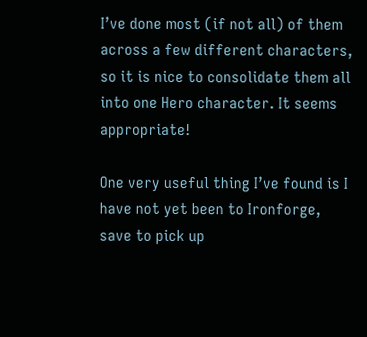I’ve done most (if not all) of them across a few different characters, so it is nice to consolidate them all into one Hero character. It seems appropriate!

One very useful thing I’ve found is I have not yet been to Ironforge, save to pick up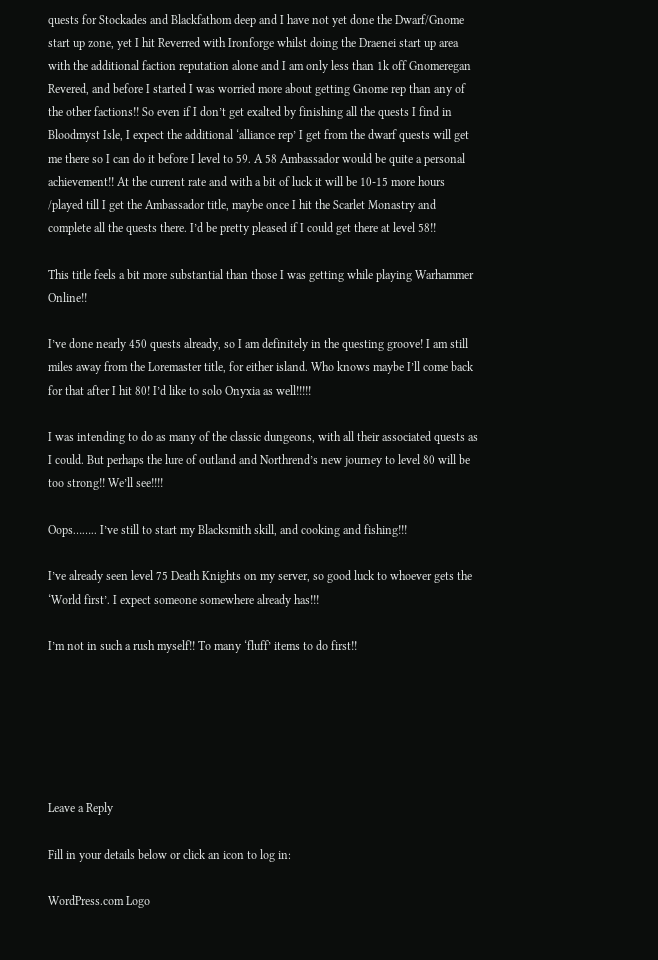quests for Stockades and Blackfathom deep and I have not yet done the Dwarf/Gnome start up zone, yet I hit Reverred with Ironforge whilst doing the Draenei start up area with the additional faction reputation alone and I am only less than 1k off Gnomeregan Revered, and before I started I was worried more about getting Gnome rep than any of the other factions!! So even if I don’t get exalted by finishing all the quests I find in Bloodmyst Isle, I expect the additional ‘alliance rep’ I get from the dwarf quests will get me there so I can do it before I level to 59. A 58 Ambassador would be quite a personal achievement!! At the current rate and with a bit of luck it will be 10-15 more hours /played till I get the Ambassador title, maybe once I hit the Scarlet Monastry and complete all the quests there. I’d be pretty pleased if I could get there at level 58!!

This title feels a bit more substantial than those I was getting while playing Warhammer Online!!

I’ve done nearly 450 quests already, so I am definitely in the questing groove! I am still miles away from the Loremaster title, for either island. Who knows maybe I’ll come back for that after I hit 80! I’d like to solo Onyxia as well!!!!!

I was intending to do as many of the classic dungeons, with all their associated quests as I could. But perhaps the lure of outland and Northrend’s new journey to level 80 will be too strong!! We’ll see!!!!

Oops…….. I’ve still to start my Blacksmith skill, and cooking and fishing!!!

I’ve already seen level 75 Death Knights on my server, so good luck to whoever gets the ‘World first’. I expect someone somewhere already has!!!

I’m not in such a rush myself!! To many ‘fluff’ items to do first!!






Leave a Reply

Fill in your details below or click an icon to log in:

WordPress.com Logo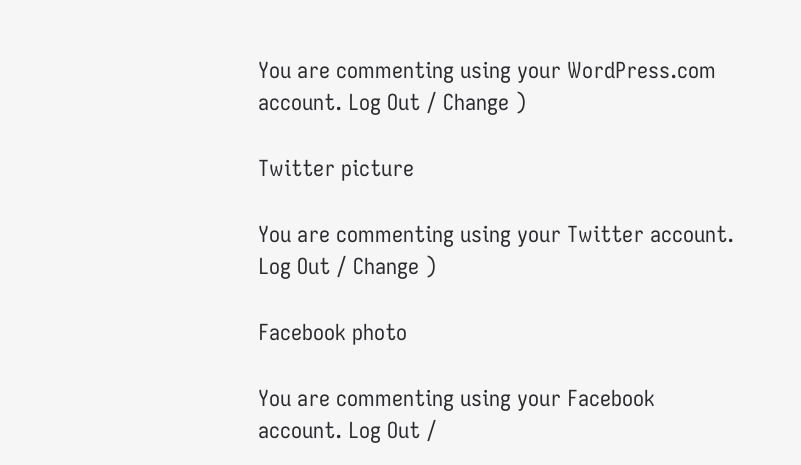You are commenting using your WordPress.com account. Log Out / Change )

Twitter picture

You are commenting using your Twitter account. Log Out / Change )

Facebook photo

You are commenting using your Facebook account. Log Out /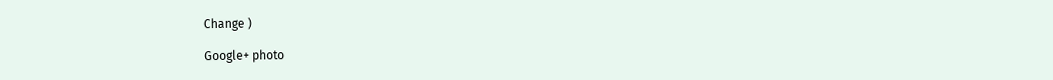Change )

Google+ photo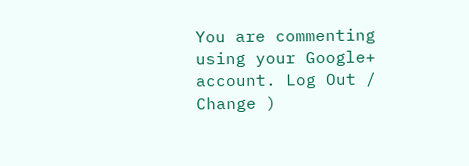You are commenting using your Google+ account. Log Out / Change )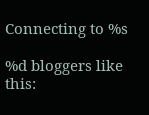Connecting to %s

%d bloggers like this: